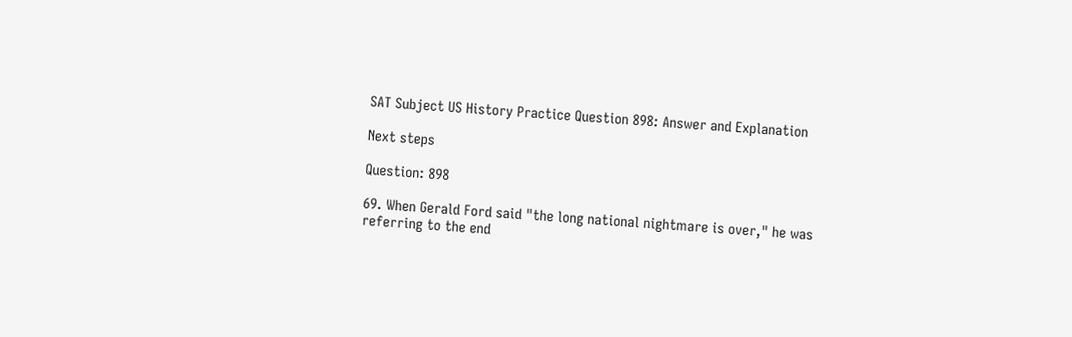SAT Subject US History Practice Question 898: Answer and Explanation

Next steps

Question: 898

69. When Gerald Ford said "the long national nightmare is over," he was referring to the end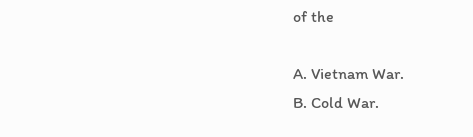of the

A. Vietnam War.
B. Cold War.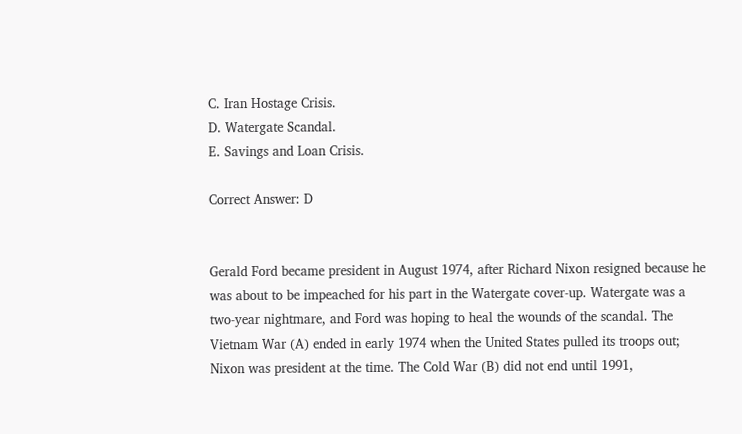C. Iran Hostage Crisis.
D. Watergate Scandal.
E. Savings and Loan Crisis.

Correct Answer: D


Gerald Ford became president in August 1974, after Richard Nixon resigned because he was about to be impeached for his part in the Watergate cover-up. Watergate was a two-year nightmare, and Ford was hoping to heal the wounds of the scandal. The Vietnam War (A) ended in early 1974 when the United States pulled its troops out; Nixon was president at the time. The Cold War (B) did not end until 1991,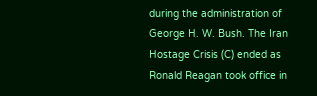during the administration of George H. W. Bush. The Iran Hostage Crisis (C) ended as Ronald Reagan took office in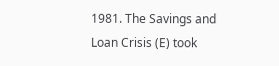1981. The Savings and Loan Crisis (E) took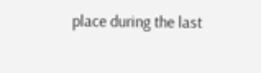place during the last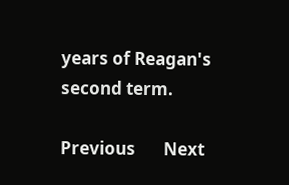years of Reagan's second term.

Previous       Next